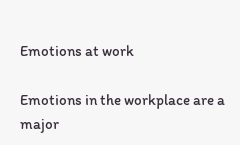Emotions at work

Emotions in the workplace are a major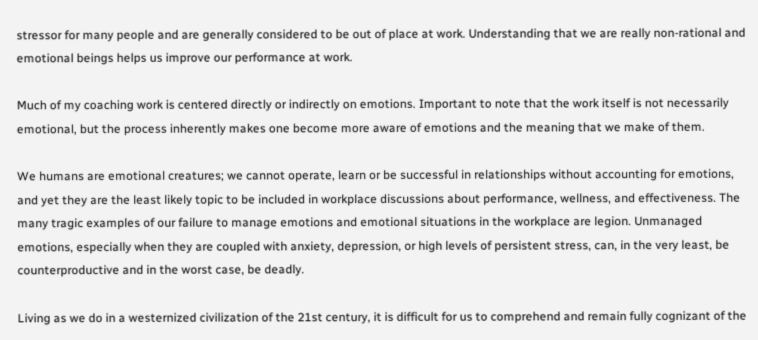stressor for many people and are generally considered to be out of place at work. Understanding that we are really non-rational and emotional beings helps us improve our performance at work.

Much of my coaching work is centered directly or indirectly on emotions. Important to note that the work itself is not necessarily emotional, but the process inherently makes one become more aware of emotions and the meaning that we make of them.

We humans are emotional creatures; we cannot operate, learn or be successful in relationships without accounting for emotions, and yet they are the least likely topic to be included in workplace discussions about performance, wellness, and effectiveness. The many tragic examples of our failure to manage emotions and emotional situations in the workplace are legion. Unmanaged emotions, especially when they are coupled with anxiety, depression, or high levels of persistent stress, can, in the very least, be counterproductive and in the worst case, be deadly.

Living as we do in a westernized civilization of the 21st century, it is difficult for us to comprehend and remain fully cognizant of the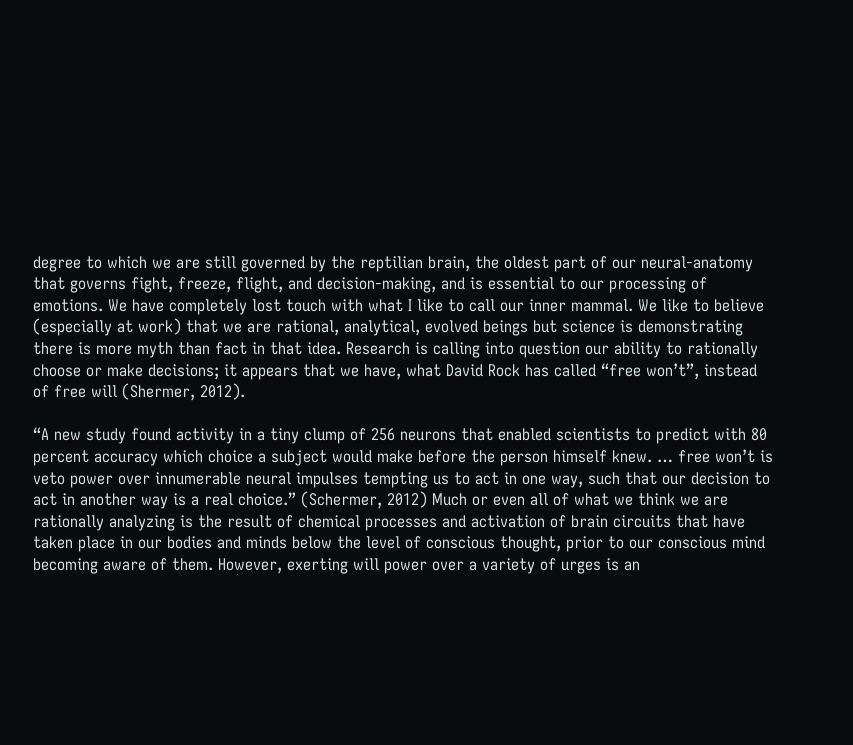degree to which we are still governed by the reptilian brain, the oldest part of our neural-anatomy that governs fight, freeze, flight, and decision-making, and is essential to our processing of emotions. We have completely lost touch with what I like to call our inner mammal. We like to believe (especially at work) that we are rational, analytical, evolved beings but science is demonstrating there is more myth than fact in that idea. Research is calling into question our ability to rationally choose or make decisions; it appears that we have, what David Rock has called “free won’t”, instead of free will (Shermer, 2012).

“A new study found activity in a tiny clump of 256 neurons that enabled scientists to predict with 80 percent accuracy which choice a subject would make before the person himself knew. … free won’t is veto power over innumerable neural impulses tempting us to act in one way, such that our decision to act in another way is a real choice.” (Schermer, 2012) Much or even all of what we think we are rationally analyzing is the result of chemical processes and activation of brain circuits that have taken place in our bodies and minds below the level of conscious thought, prior to our conscious mind becoming aware of them. However, exerting will power over a variety of urges is an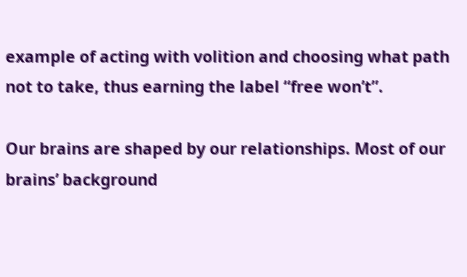example of acting with volition and choosing what path not to take, thus earning the label “free won’t”.

Our brains are shaped by our relationships. Most of our brains’ background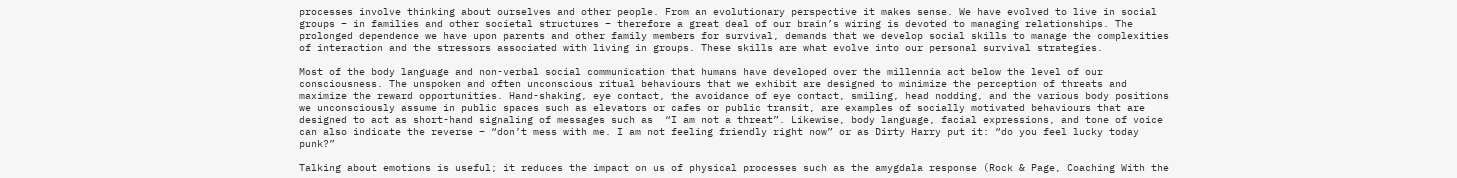processes involve thinking about ourselves and other people. From an evolutionary perspective it makes sense. We have evolved to live in social groups – in families and other societal structures – therefore a great deal of our brain’s wiring is devoted to managing relationships. The prolonged dependence we have upon parents and other family members for survival, demands that we develop social skills to manage the complexities of interaction and the stressors associated with living in groups. These skills are what evolve into our personal survival strategies.

Most of the body language and non-verbal social communication that humans have developed over the millennia act below the level of our consciousness. The unspoken and often unconscious ritual behaviours that we exhibit are designed to minimize the perception of threats and maximize the reward opportunities. Hand-shaking, eye contact, the avoidance of eye contact, smiling, head nodding, and the various body positions we unconsciously assume in public spaces such as elevators or cafes or public transit, are examples of socially motivated behaviours that are designed to act as short-hand signaling of messages such as  “I am not a threat”. Likewise, body language, facial expressions, and tone of voice can also indicate the reverse – “don’t mess with me. I am not feeling friendly right now” or as Dirty Harry put it: “do you feel lucky today punk?”

Talking about emotions is useful; it reduces the impact on us of physical processes such as the amygdala response (Rock & Page, Coaching With the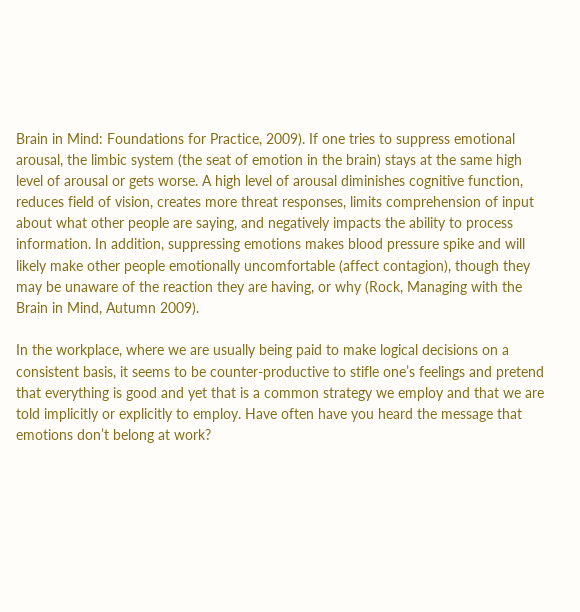Brain in Mind: Foundations for Practice, 2009). If one tries to suppress emotional arousal, the limbic system (the seat of emotion in the brain) stays at the same high level of arousal or gets worse. A high level of arousal diminishes cognitive function, reduces field of vision, creates more threat responses, limits comprehension of input about what other people are saying, and negatively impacts the ability to process information. In addition, suppressing emotions makes blood pressure spike and will likely make other people emotionally uncomfortable (affect contagion), though they may be unaware of the reaction they are having, or why (Rock, Managing with the Brain in Mind, Autumn 2009).

In the workplace, where we are usually being paid to make logical decisions on a consistent basis, it seems to be counter-productive to stifle one’s feelings and pretend that everything is good and yet that is a common strategy we employ and that we are told implicitly or explicitly to employ. Have often have you heard the message that emotions don’t belong at work?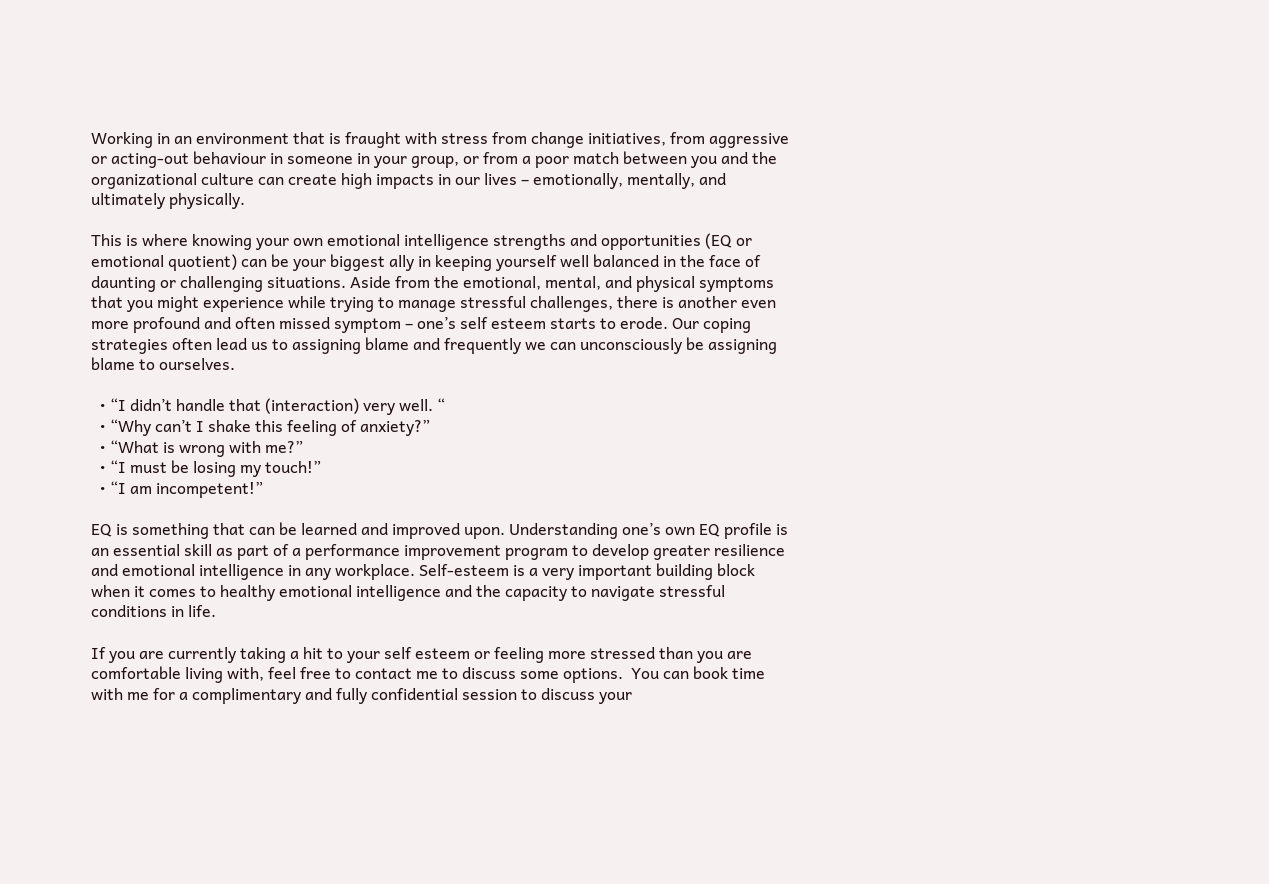Working in an environment that is fraught with stress from change initiatives, from aggressive or acting-out behaviour in someone in your group, or from a poor match between you and the organizational culture can create high impacts in our lives – emotionally, mentally, and ultimately physically.

This is where knowing your own emotional intelligence strengths and opportunities (EQ or emotional quotient) can be your biggest ally in keeping yourself well balanced in the face of daunting or challenging situations. Aside from the emotional, mental, and physical symptoms that you might experience while trying to manage stressful challenges, there is another even more profound and often missed symptom – one’s self esteem starts to erode. Our coping strategies often lead us to assigning blame and frequently we can unconsciously be assigning blame to ourselves.

  • “I didn’t handle that (interaction) very well. “
  • “Why can’t I shake this feeling of anxiety?”
  • “What is wrong with me?”
  • “I must be losing my touch!”
  • “I am incompetent!”

EQ is something that can be learned and improved upon. Understanding one’s own EQ profile is an essential skill as part of a performance improvement program to develop greater resilience and emotional intelligence in any workplace. Self-esteem is a very important building block when it comes to healthy emotional intelligence and the capacity to navigate stressful conditions in life.

If you are currently taking a hit to your self esteem or feeling more stressed than you are comfortable living with, feel free to contact me to discuss some options.  You can book time with me for a complimentary and fully confidential session to discuss your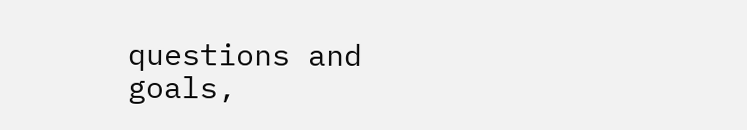questions and goals,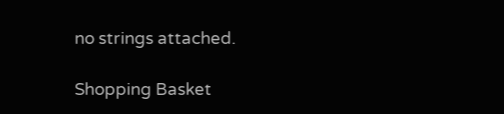no strings attached.

Shopping Basket